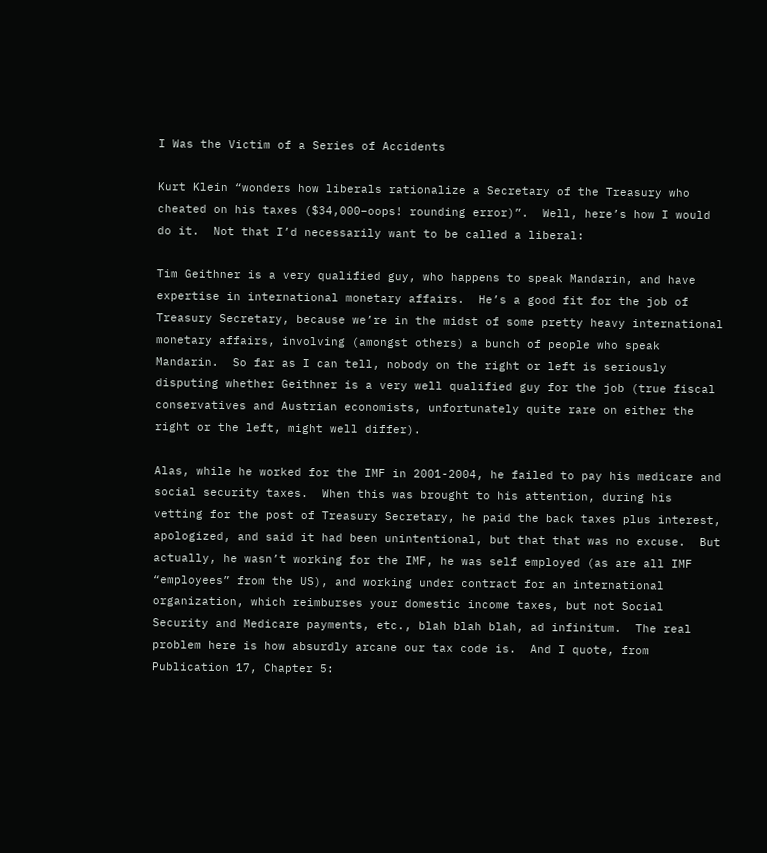I Was the Victim of a Series of Accidents

Kurt Klein “wonders how liberals rationalize a Secretary of the Treasury who cheated on his taxes ($34,000–oops! rounding error)”.  Well, here’s how I would do it.  Not that I’d necessarily want to be called a liberal:

Tim Geithner is a very qualified guy, who happens to speak Mandarin, and have expertise in international monetary affairs.  He’s a good fit for the job of Treasury Secretary, because we’re in the midst of some pretty heavy international monetary affairs, involving (amongst others) a bunch of people who speak Mandarin.  So far as I can tell, nobody on the right or left is seriously disputing whether Geithner is a very well qualified guy for the job (true fiscal conservatives and Austrian economists, unfortunately quite rare on either the right or the left, might well differ).

Alas, while he worked for the IMF in 2001-2004, he failed to pay his medicare and social security taxes.  When this was brought to his attention, during his vetting for the post of Treasury Secretary, he paid the back taxes plus interest, apologized, and said it had been unintentional, but that that was no excuse.  But actually, he wasn’t working for the IMF, he was self employed (as are all IMF “employees” from the US), and working under contract for an international organization, which reimburses your domestic income taxes, but not Social Security and Medicare payments, etc., blah blah blah, ad infinitum.  The real problem here is how absurdly arcane our tax code is.  And I quote, from Publication 17, Chapter 5: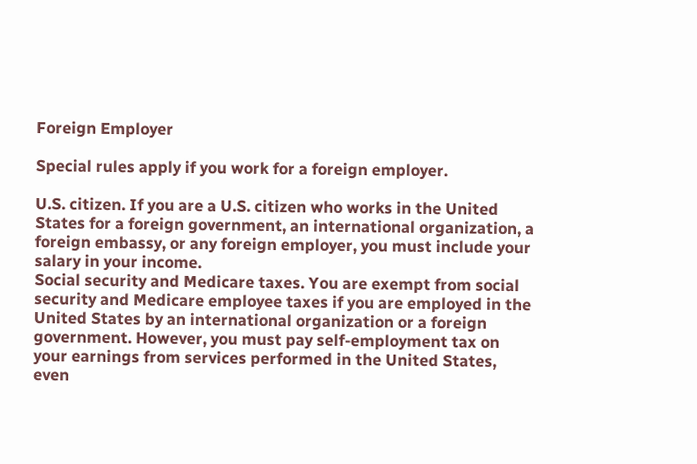Foreign Employer

Special rules apply if you work for a foreign employer.

U.S. citizen. If you are a U.S. citizen who works in the United States for a foreign government, an international organization, a foreign embassy, or any foreign employer, you must include your salary in your income.
Social security and Medicare taxes. You are exempt from social security and Medicare employee taxes if you are employed in the United States by an international organization or a foreign government. However, you must pay self-employment tax on your earnings from services performed in the United States, even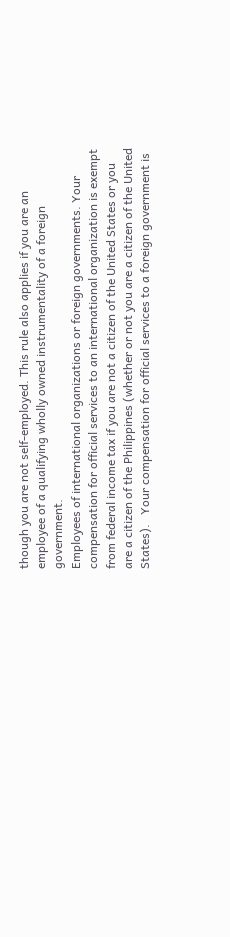though you are not self-employed. This rule also applies if you are an employee of a qualifying wholly owned instrumentality of a foreign government.
Employees of international organizations or foreign governments. Your compensation for official services to an international organization is exempt from federal income tax if you are not a citizen of the United States or you are a citizen of the Philippines (whether or not you are a citizen of the United States).   Your compensation for official services to a foreign government is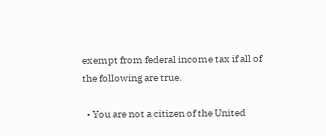exempt from federal income tax if all of the following are true.

  • You are not a citizen of the United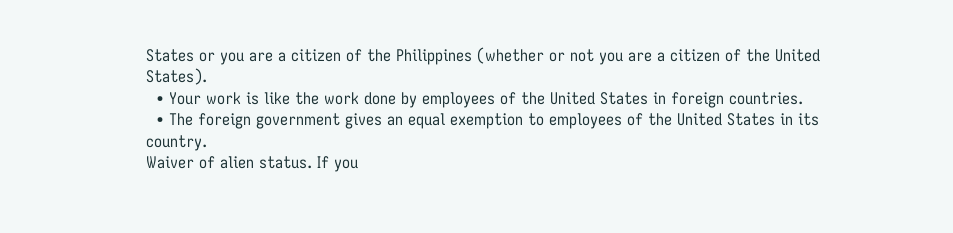States or you are a citizen of the Philippines (whether or not you are a citizen of the United States).
  • Your work is like the work done by employees of the United States in foreign countries.
  • The foreign government gives an equal exemption to employees of the United States in its country.
Waiver of alien status. If you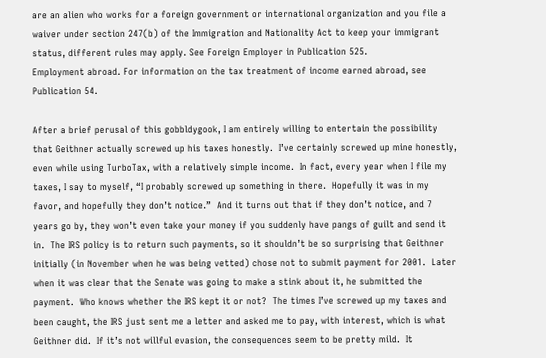are an alien who works for a foreign government or international organization and you file a waiver under section 247(b) of the Immigration and Nationality Act to keep your immigrant status, different rules may apply. See Foreign Employer in Publication 525.
Employment abroad. For information on the tax treatment of income earned abroad, see Publication 54.

After a brief perusal of this gobbldygook, I am entirely willing to entertain the possibility that Geithner actually screwed up his taxes honestly.  I’ve certainly screwed up mine honestly, even while using TurboTax, with a relatively simple income.  In fact, every year when I file my taxes, I say to myself, “I probably screwed up something in there.  Hopefully it was in my favor, and hopefully they don’t notice.”  And it turns out that if they don’t notice, and 7 years go by, they won’t even take your money if you suddenly have pangs of guilt and send it in.  The IRS policy is to return such payments, so it shouldn’t be so surprising that Geithner initially (in November when he was being vetted) chose not to submit payment for 2001.  Later when it was clear that the Senate was going to make a stink about it, he submitted the payment.  Who knows whether the IRS kept it or not?  The times I’ve screwed up my taxes and been caught, the IRS just sent me a letter and asked me to pay, with interest, which is what Geithner did.  If it’s not willful evasion, the consequences seem to be pretty mild.  It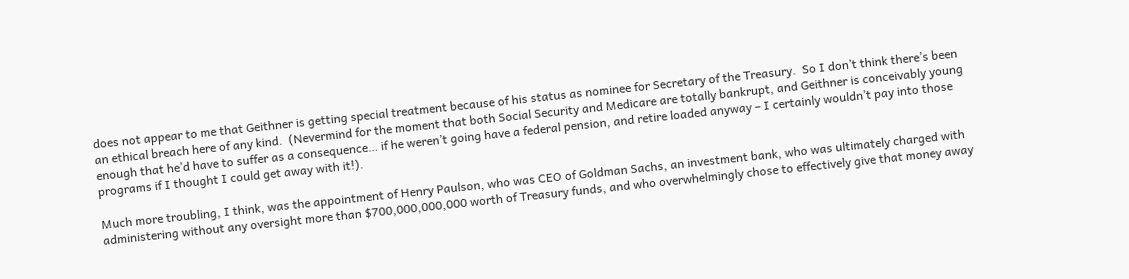does not appear to me that Geithner is getting special treatment because of his status as nominee for Secretary of the Treasury.  So I don’t think there’s been an ethical breach here of any kind.  (Nevermind for the moment that both Social Security and Medicare are totally bankrupt, and Geithner is conceivably young enough that he’d have to suffer as a consequence… if he weren’t going have a federal pension, and retire loaded anyway – I certainly wouldn’t pay into those programs if I thought I could get away with it!).

Much more troubling, I think, was the appointment of Henry Paulson, who was CEO of Goldman Sachs, an investment bank, who was ultimately charged with administering without any oversight more than $700,000,000,000 worth of Treasury funds, and who overwhelmingly chose to effectively give that money away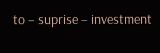to – suprise – investment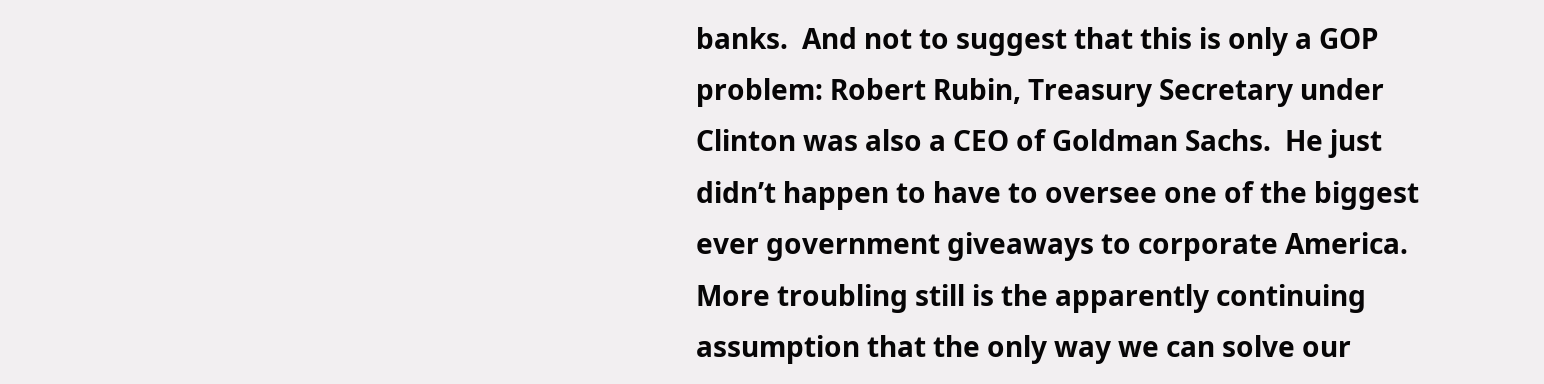banks.  And not to suggest that this is only a GOP problem: Robert Rubin, Treasury Secretary under Clinton was also a CEO of Goldman Sachs.  He just didn’t happen to have to oversee one of the biggest ever government giveaways to corporate America.  More troubling still is the apparently continuing assumption that the only way we can solve our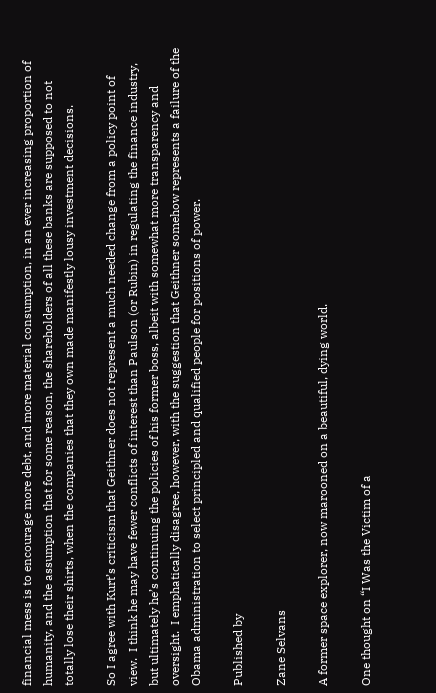financial mess is to encourage more debt, and more material consumption, in an ever increasing proportion of humanity, and the assumption that for some reason, the shareholders of all these banks are supposed to not totally lose their shirts, when the companies that they own made manifestly lousy investment decisions.

So I agree with Kurt’s criticism that Geithner does not represent a much needed change from a policy point of view.  I think he may have fewer conflicts of interest than Paulson (or Rubin) in regulating the finance industry, but ultimately he’s continuing the policies of his former boss, albeit with somewhat more transparency and oversight.  I emphatically disagree, however, with the suggestion that Geithner somehow represents a failure of the Obama administration to select principled and qualified people for positions of power.

Published by

Zane Selvans

A former space explorer, now marooned on a beautiful, dying world.

One thought on “I Was the Victim of a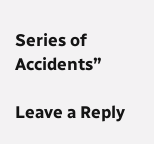Series of Accidents”

Leave a Reply